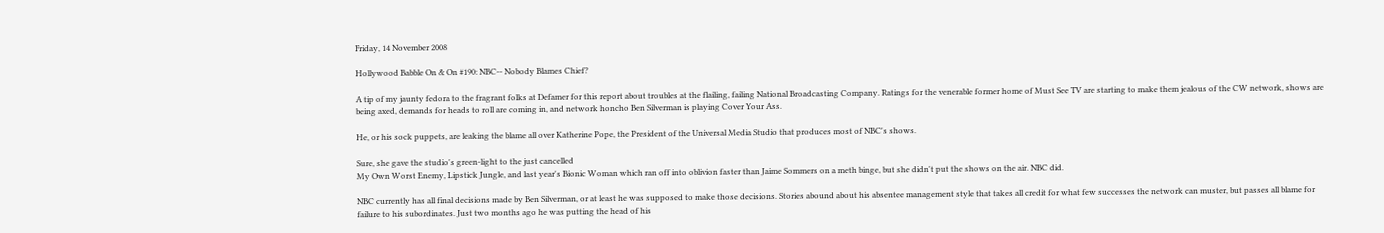Friday, 14 November 2008

Hollywood Babble On & On #190: NBC-- Nobody Blames Chief?

A tip of my jaunty fedora to the fragrant folks at Defamer for this report about troubles at the flailing, failing National Broadcasting Company. Ratings for the venerable former home of Must See TV are starting to make them jealous of the CW network, shows are being axed, demands for heads to roll are coming in, and network honcho Ben Silverman is playing Cover Your Ass.

He, or his sock puppets, are leaking the blame all over Katherine Pope, the President of the Universal Media Studio that produces most of NBC's shows.

Sure, she gave the studio's green-light to the just cancelled
My Own Worst Enemy, Lipstick Jungle, and last year's Bionic Woman which ran off into oblivion faster than Jaime Sommers on a meth binge, but she didn't put the shows on the air. NBC did.

NBC currently has all final decisions made by Ben Silverman, or at least he was supposed to make those decisions. Stories abound about his absentee management style that takes all credit for what few successes the network can muster, but passes all blame for failure to his subordinates. Just two months ago he was putting the head of his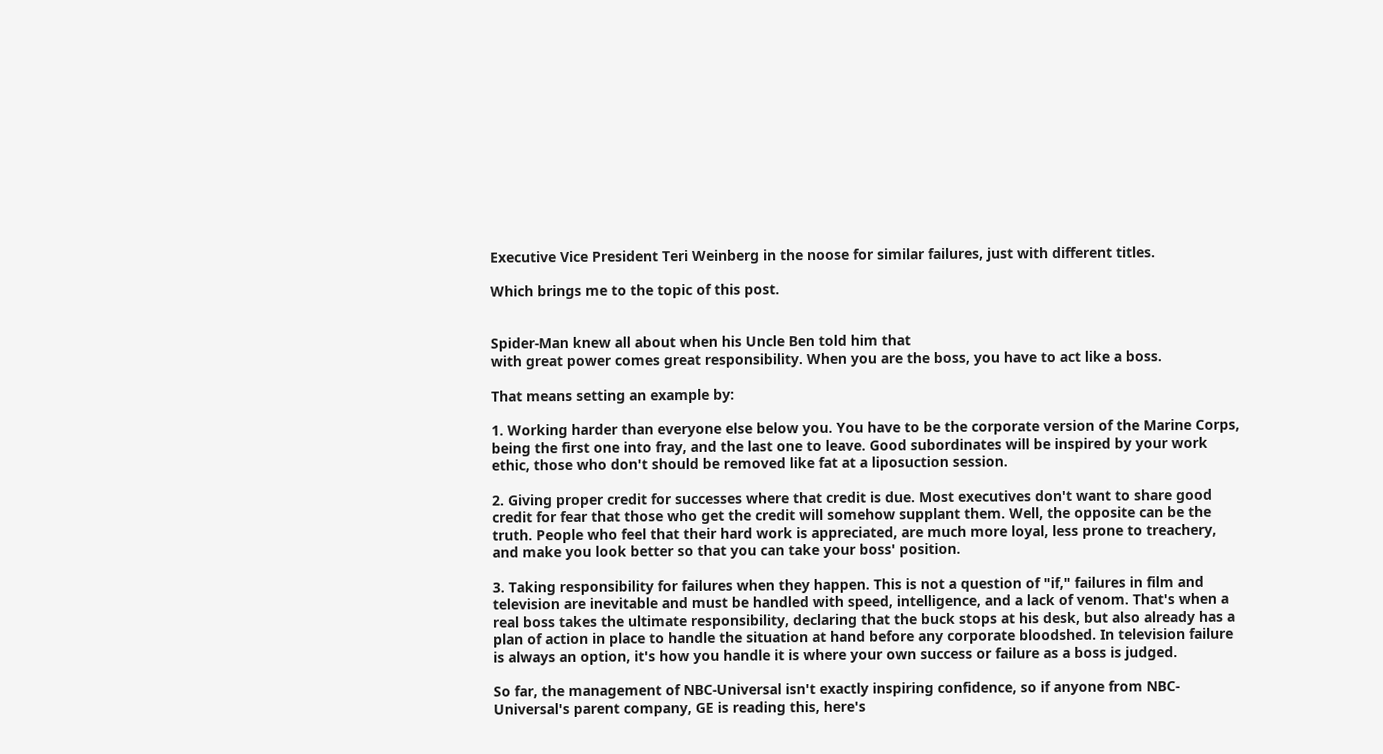Executive Vice President Teri Weinberg in the noose for similar failures, just with different titles.

Which brings me to the topic of this post.


Spider-Man knew all about when his Uncle Ben told him that
with great power comes great responsibility. When you are the boss, you have to act like a boss.

That means setting an example by:

1. Working harder than everyone else below you. You have to be the corporate version of the Marine Corps, being the first one into fray, and the last one to leave. Good subordinates will be inspired by your work ethic, those who don't should be removed like fat at a liposuction session.

2. Giving proper credit for successes where that credit is due. Most executives don't want to share good credit for fear that those who get the credit will somehow supplant them. Well, the opposite can be the truth. People who feel that their hard work is appreciated, are much more loyal, less prone to treachery, and make you look better so that you can take your boss' position.

3. Taking responsibility for failures when they happen. This is not a question of "if," failures in film and television are inevitable and must be handled with speed, intelligence, and a lack of venom. That's when a real boss takes the ultimate responsibility, declaring that the buck stops at his desk, but also already has a plan of action in place to handle the situation at hand before any corporate bloodshed. In television failure is always an option, it's how you handle it is where your own success or failure as a boss is judged.

So far, the management of NBC-Universal isn't exactly inspiring confidence, so if anyone from NBC-Universal's parent company, GE is reading this, here's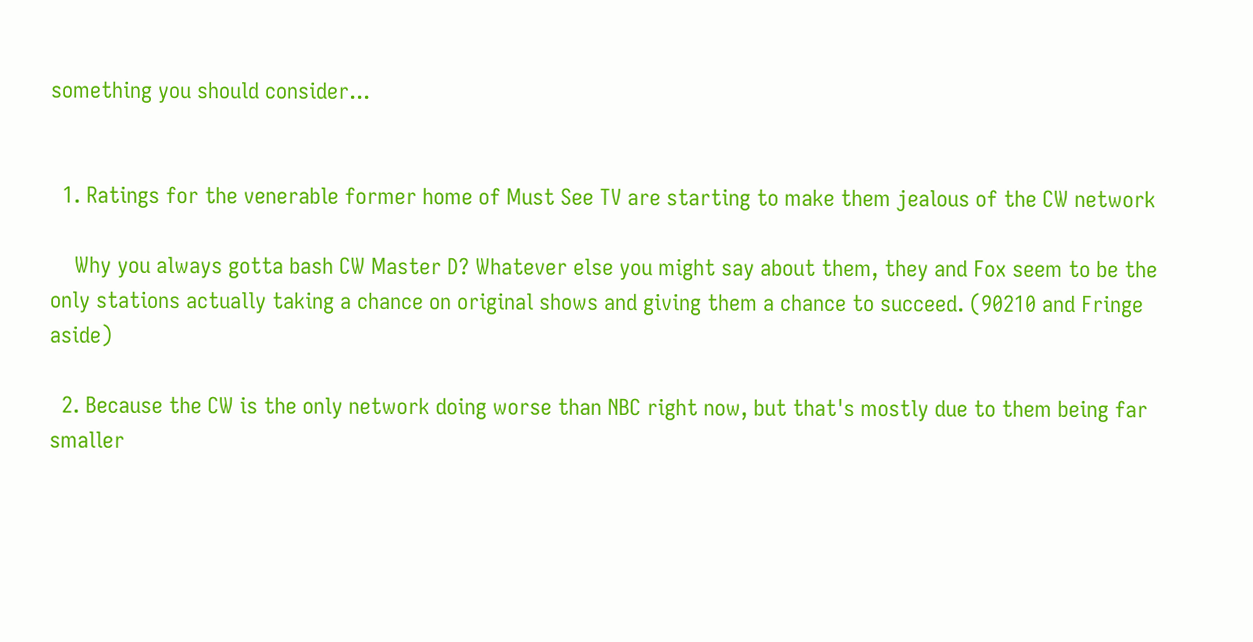something you should consider...


  1. Ratings for the venerable former home of Must See TV are starting to make them jealous of the CW network

    Why you always gotta bash CW Master D? Whatever else you might say about them, they and Fox seem to be the only stations actually taking a chance on original shows and giving them a chance to succeed. (90210 and Fringe aside)

  2. Because the CW is the only network doing worse than NBC right now, but that's mostly due to them being far smaller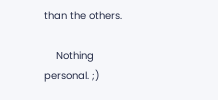than the others.

    Nothing personal. ;)